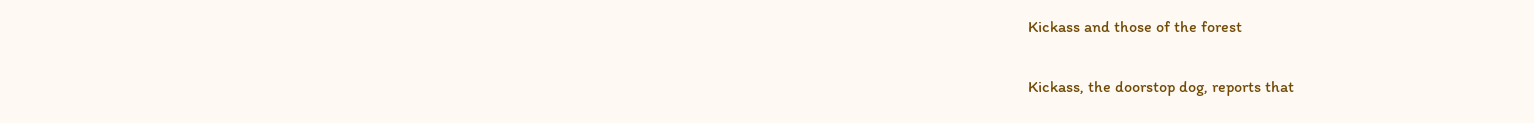Kickass and those of the forest

Kickass, the doorstop dog, reports that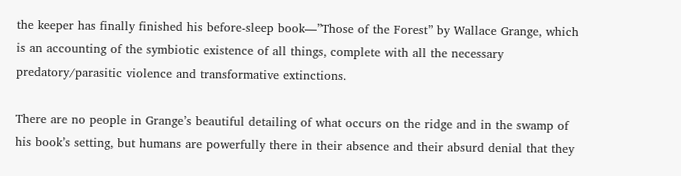the keeper has finally finished his before-sleep book—”Those of the Forest” by Wallace Grange, which is an accounting of the symbiotic existence of all things, complete with all the necessary predatory/parasitic violence and transformative extinctions.

There are no people in Grange’s beautiful detailing of what occurs on the ridge and in the swamp of his book’s setting, but humans are powerfully there in their absence and their absurd denial that they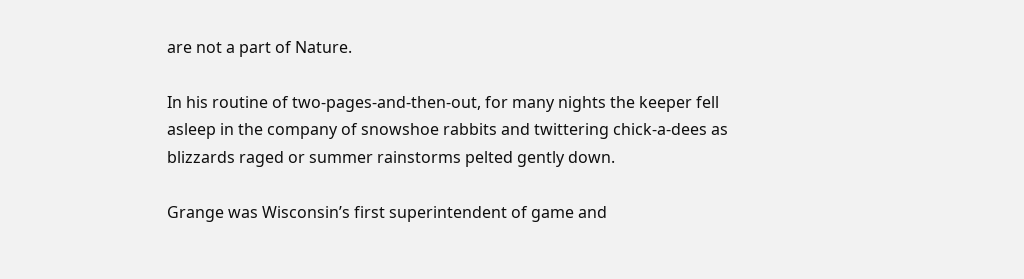are not a part of Nature.

In his routine of two-pages-and-then-out, for many nights the keeper fell asleep in the company of snowshoe rabbits and twittering chick-a-dees as blizzards raged or summer rainstorms pelted gently down.

Grange was Wisconsin’s first superintendent of game and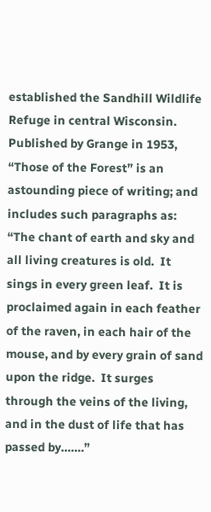established the Sandhill Wildlife Refuge in central Wisconsin.  Published by Grange in 1953, “Those of the Forest” is an astounding piece of writing; and includes such paragraphs as: “The chant of earth and sky and all living creatures is old.  It sings in every green leaf.  It is proclaimed again in each feather of the raven, in each hair of the mouse, and by every grain of sand upon the ridge.  It surges through the veins of the living, and in the dust of life that has passed by…….”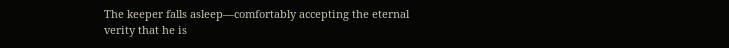The keeper falls asleep—comfortably accepting the eternal verity that he is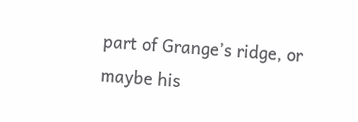part of Grange’s ridge, or maybe his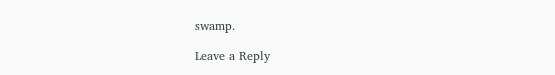swamp.

Leave a Reply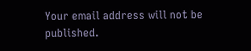Your email address will not be published.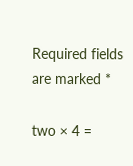Required fields are marked *

two × 4 =